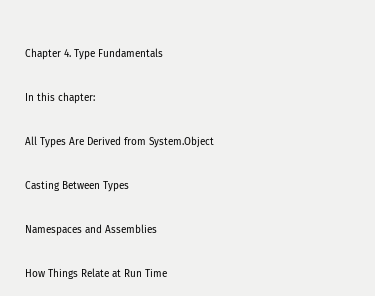Chapter 4. Type Fundamentals

In this chapter:

All Types Are Derived from System.Object

Casting Between Types

Namespaces and Assemblies

How Things Relate at Run Time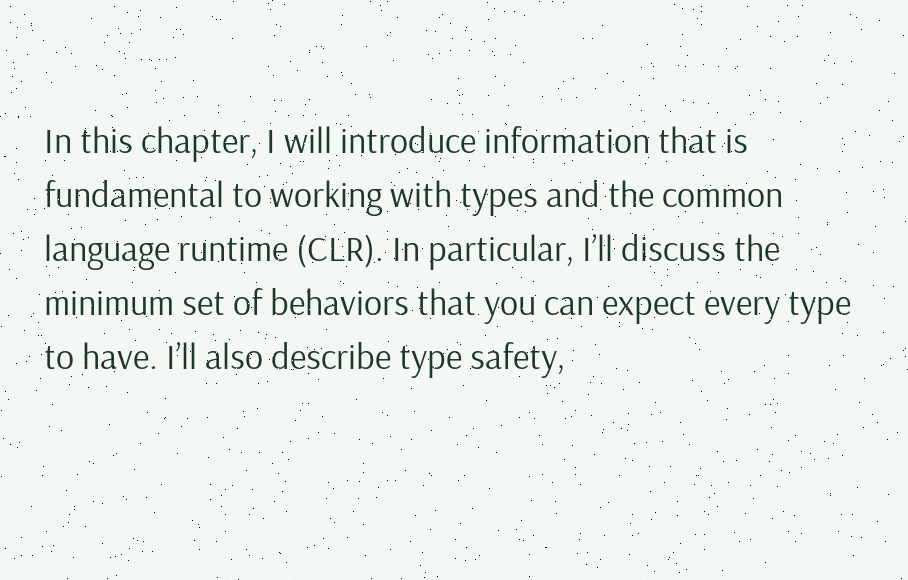In this chapter, I will introduce information that is fundamental to working with types and the common language runtime (CLR). In particular, I’ll discuss the minimum set of behaviors that you can expect every type to have. I’ll also describe type safety,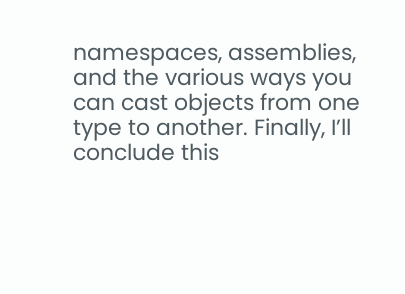namespaces, assemblies, and the various ways you can cast objects from one type to another. Finally, I’ll conclude this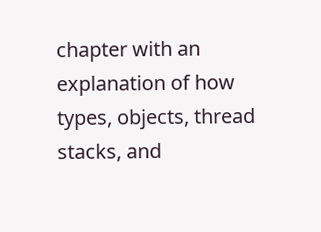chapter with an explanation of how types, objects, thread stacks, and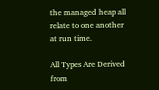the managed heap all relate to one another at run time.

All Types Are Derived from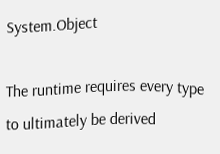System.Object

The runtime requires every type to ultimately be derived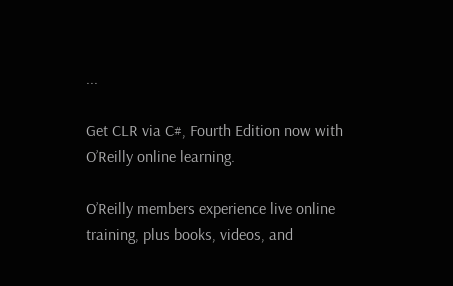...

Get CLR via C#, Fourth Edition now with O’Reilly online learning.

O’Reilly members experience live online training, plus books, videos, and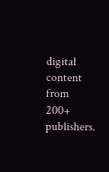digital content from 200+ publishers.